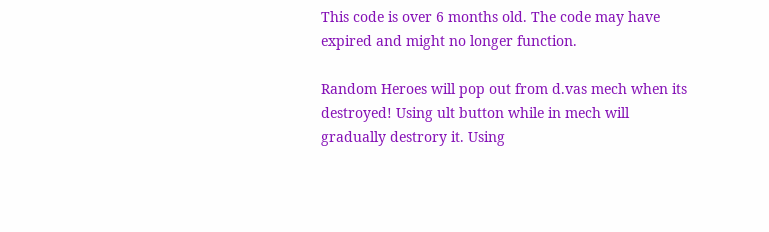This code is over 6 months old. The code may have expired and might no longer function.

Random Heroes will pop out from d.vas mech when its destroyed! Using ult button while in mech will gradually destrory it. Using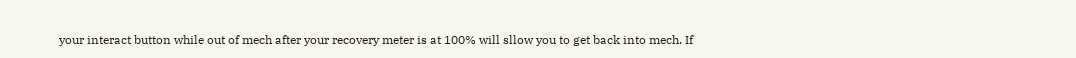your interact button while out of mech after your recovery meter is at 100% will sllow you to get back into mech. If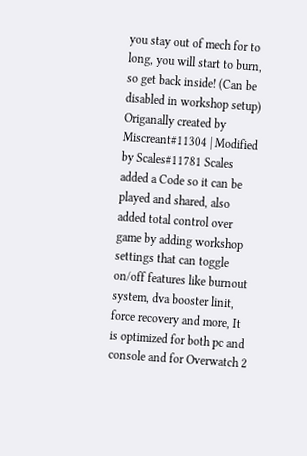you stay out of mech for to long, you will start to burn, so get back inside! (Can be disabled in workshop setup) Origanally created by Miscreant#11304 | Modified by Scales#11781 Scales added a Code so it can be played and shared, also added total control over game by adding workshop settings that can toggle on/off features like burnout system, dva booster linit, force recovery and more, It is optimized for both pc and console and for Overwatch 2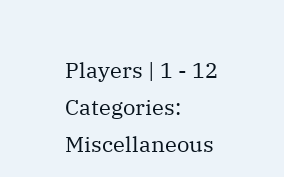Players | 1 - 12
Categories: Miscellaneous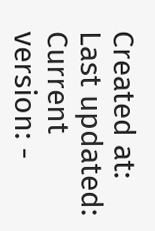Created at:
Last updated:
Current version: -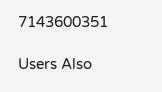7143600351

Users Also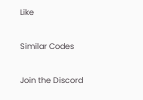Like

Similar Codes

Join the Discord